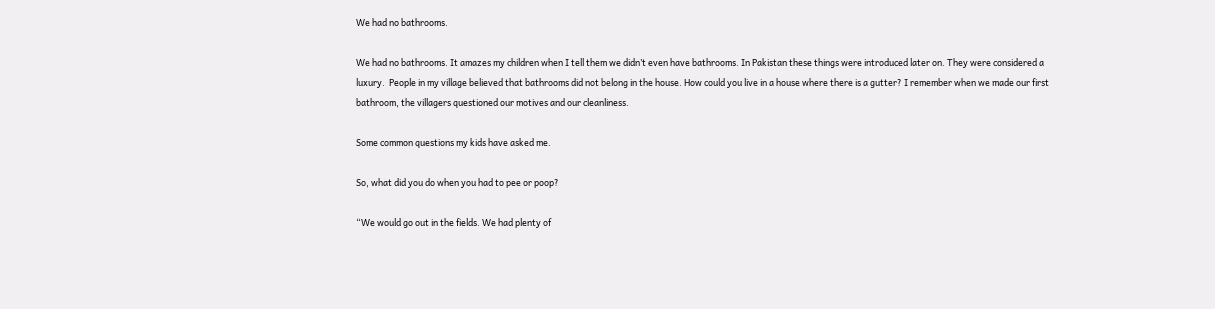We had no bathrooms.

We had no bathrooms. It amazes my children when I tell them we didn’t even have bathrooms. In Pakistan these things were introduced later on. They were considered a luxury.  People in my village believed that bathrooms did not belong in the house. How could you live in a house where there is a gutter? I remember when we made our first bathroom, the villagers questioned our motives and our cleanliness.

Some common questions my kids have asked me.

So, what did you do when you had to pee or poop?

“We would go out in the fields. We had plenty of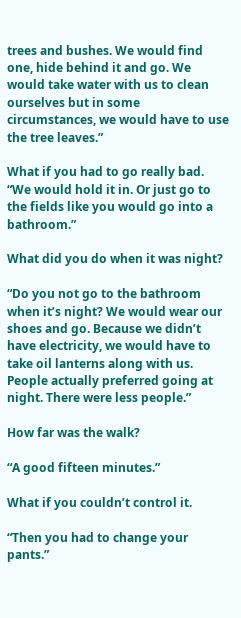trees and bushes. We would find one, hide behind it and go. We would take water with us to clean ourselves but in some circumstances, we would have to use the tree leaves.”

What if you had to go really bad.
“We would hold it in. Or just go to the fields like you would go into a bathroom.”

What did you do when it was night?

“Do you not go to the bathroom when it’s night? We would wear our shoes and go. Because we didn’t have electricity, we would have to take oil lanterns along with us. People actually preferred going at night. There were less people.”

How far was the walk?

“A good fifteen minutes.”

What if you couldn’t control it.

“Then you had to change your pants.”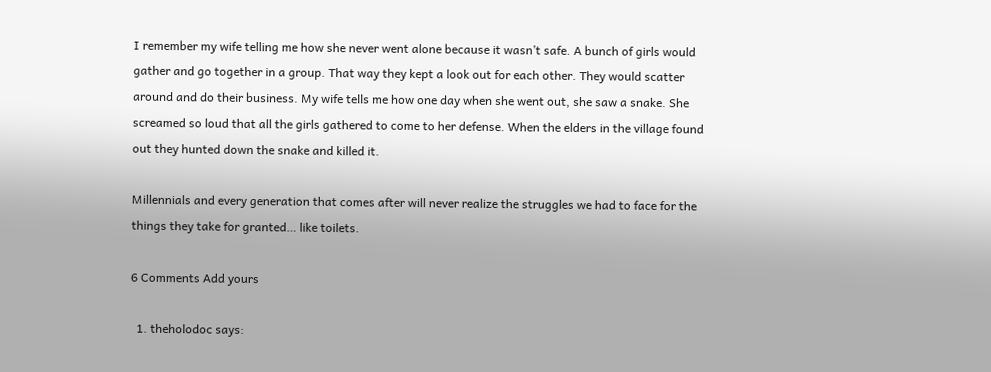I remember my wife telling me how she never went alone because it wasn’t safe. A bunch of girls would gather and go together in a group. That way they kept a look out for each other. They would scatter around and do their business. My wife tells me how one day when she went out, she saw a snake. She screamed so loud that all the girls gathered to come to her defense. When the elders in the village found out they hunted down the snake and killed it.

Millennials and every generation that comes after will never realize the struggles we had to face for the things they take for granted… like toilets.

6 Comments Add yours

  1. theholodoc says: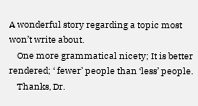A wonderful story regarding a topic most won’t write about.
    One more grammatical nicety; It is better rendered; ‘ fewer’ people than ‘less’ people.
    Thanks, Dr.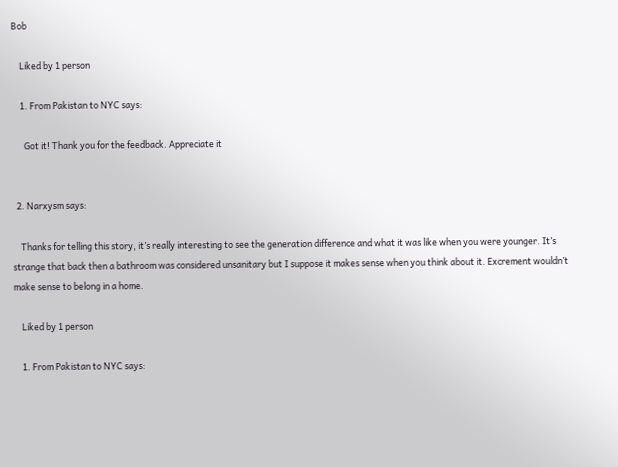Bob

    Liked by 1 person

    1. From Pakistan to NYC says:

      Got it! Thank you for the feedback. Appreciate it


  2. Narxysm says:

    Thanks for telling this story, it’s really interesting to see the generation difference and what it was like when you were younger. It’s strange that back then a bathroom was considered unsanitary but I suppose it makes sense when you think about it. Excrement wouldn’t make sense to belong in a home.

    Liked by 1 person

    1. From Pakistan to NYC says: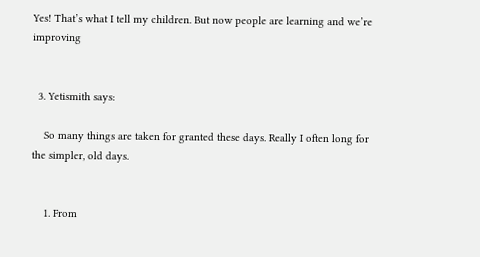Yes! That’s what I tell my children. But now people are learning and we’re improving


  3. Yetismith says:

    So many things are taken for granted these days. Really I often long for the simpler, old days.


    1. From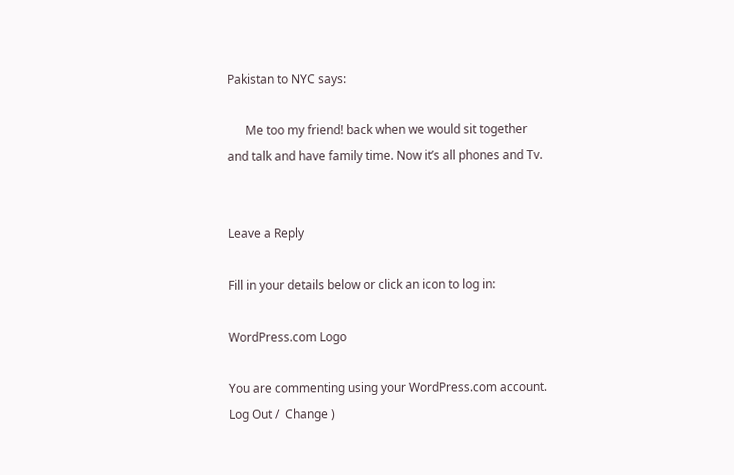Pakistan to NYC says:

      Me too my friend! back when we would sit together and talk and have family time. Now it’s all phones and Tv.


Leave a Reply

Fill in your details below or click an icon to log in:

WordPress.com Logo

You are commenting using your WordPress.com account. Log Out /  Change )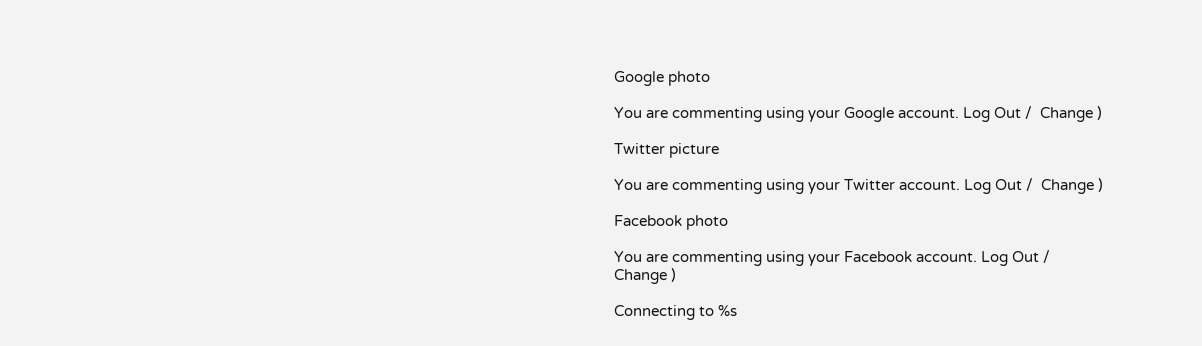Google photo

You are commenting using your Google account. Log Out /  Change )

Twitter picture

You are commenting using your Twitter account. Log Out /  Change )

Facebook photo

You are commenting using your Facebook account. Log Out /  Change )

Connecting to %s